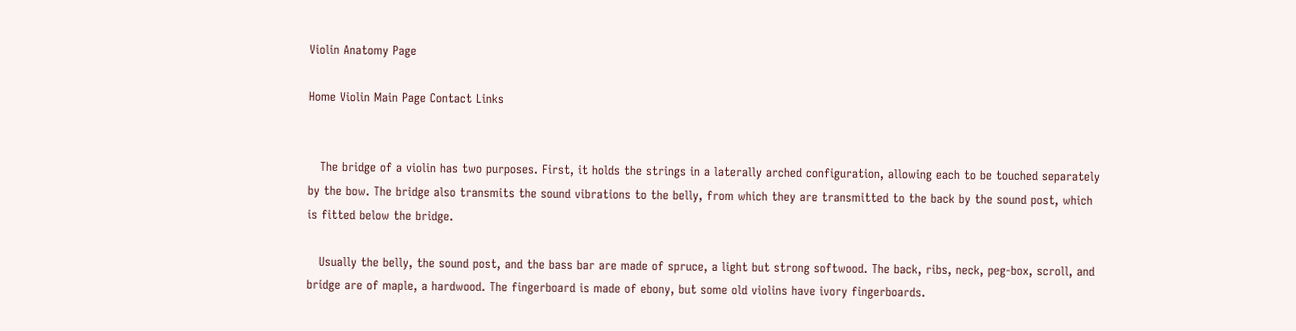Violin Anatomy Page

Home Violin Main Page Contact Links


   The bridge of a violin has two purposes. First, it holds the strings in a laterally arched configuration, allowing each to be touched separately by the bow. The bridge also transmits the sound vibrations to the belly, from which they are transmitted to the back by the sound post, which is fitted below the bridge.

   Usually the belly, the sound post, and the bass bar are made of spruce, a light but strong softwood. The back, ribs, neck, peg-box, scroll, and bridge are of maple, a hardwood. The fingerboard is made of ebony, but some old violins have ivory fingerboards.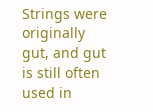Strings were originally gut, and gut is still often used in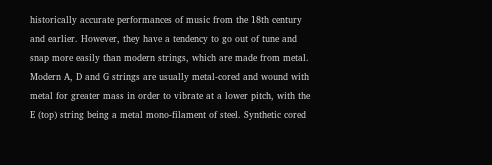historically accurate performances of music from the 18th century and earlier. However, they have a tendency to go out of tune and snap more easily than modern strings, which are made from metal. Modern A, D and G strings are usually metal-cored and wound with metal for greater mass in order to vibrate at a lower pitch, with the E (top) string being a metal mono-filament of steel. Synthetic cored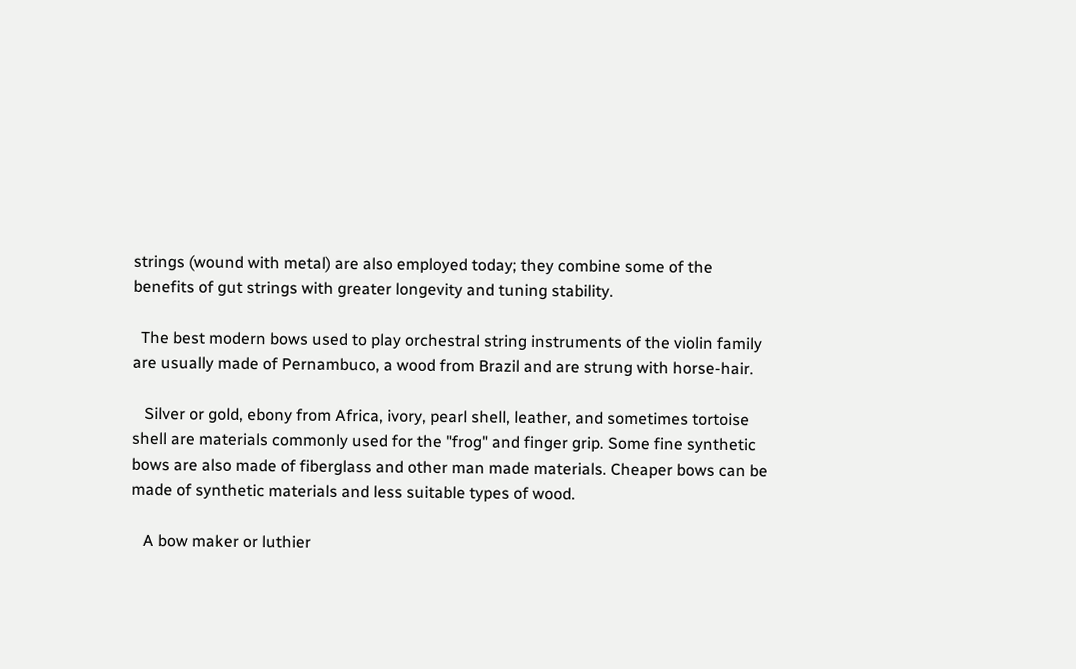strings (wound with metal) are also employed today; they combine some of the benefits of gut strings with greater longevity and tuning stability.

  The best modern bows used to play orchestral string instruments of the violin family are usually made of Pernambuco, a wood from Brazil and are strung with horse-hair.

   Silver or gold, ebony from Africa, ivory, pearl shell, leather, and sometimes tortoise shell are materials commonly used for the "frog" and finger grip. Some fine synthetic bows are also made of fiberglass and other man made materials. Cheaper bows can be made of synthetic materials and less suitable types of wood.

   A bow maker or luthier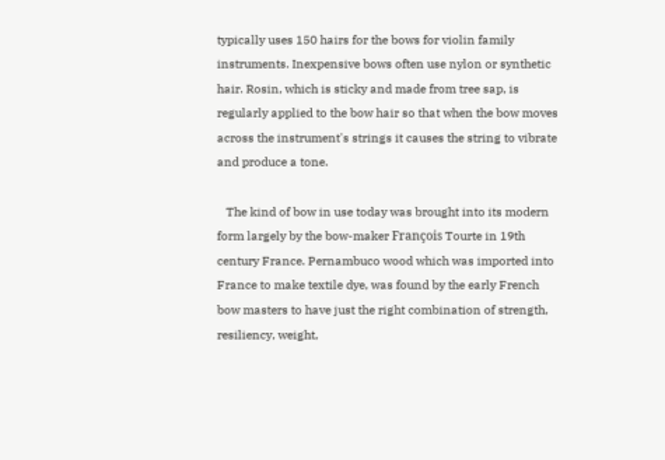typically uses 150 hairs for the bows for violin family instruments. Inexpensive bows often use nylon or synthetic hair. Rosin, which is sticky and made from tree sap, is regularly applied to the bow hair so that when the bow moves across the instrument's strings it causes the string to vibrate and produce a tone.

   The kind of bow in use today was brought into its modern form largely by the bow-maker François Tourte in 19th century France. Pernambuco wood which was imported into France to make textile dye, was found by the early French bow masters to have just the right combination of strength, resiliency, weight,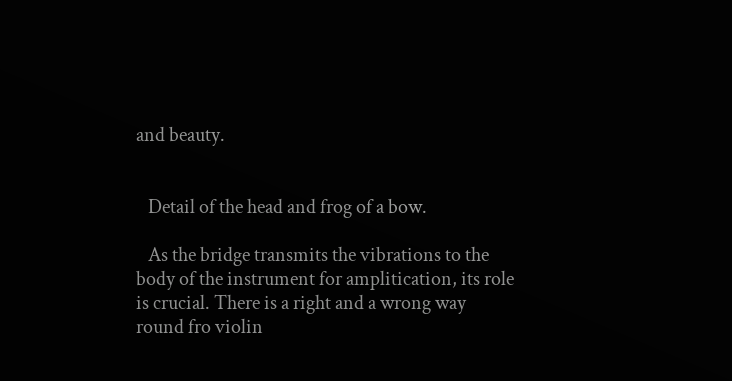and beauty.


   Detail of the head and frog of a bow.

   As the bridge transmits the vibrations to the body of the instrument for amplitication, its role is crucial. There is a right and a wrong way round fro violin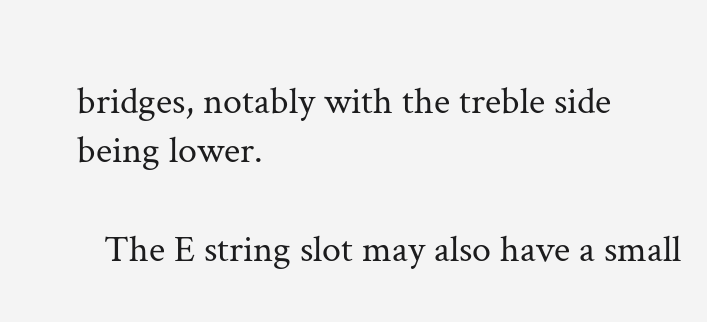bridges, notably with the treble side being lower.

   The E string slot may also have a small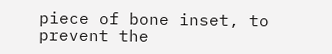piece of bone inset, to prevent the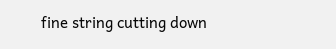fine string cutting down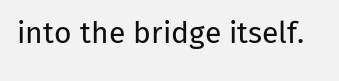into the bridge itself.